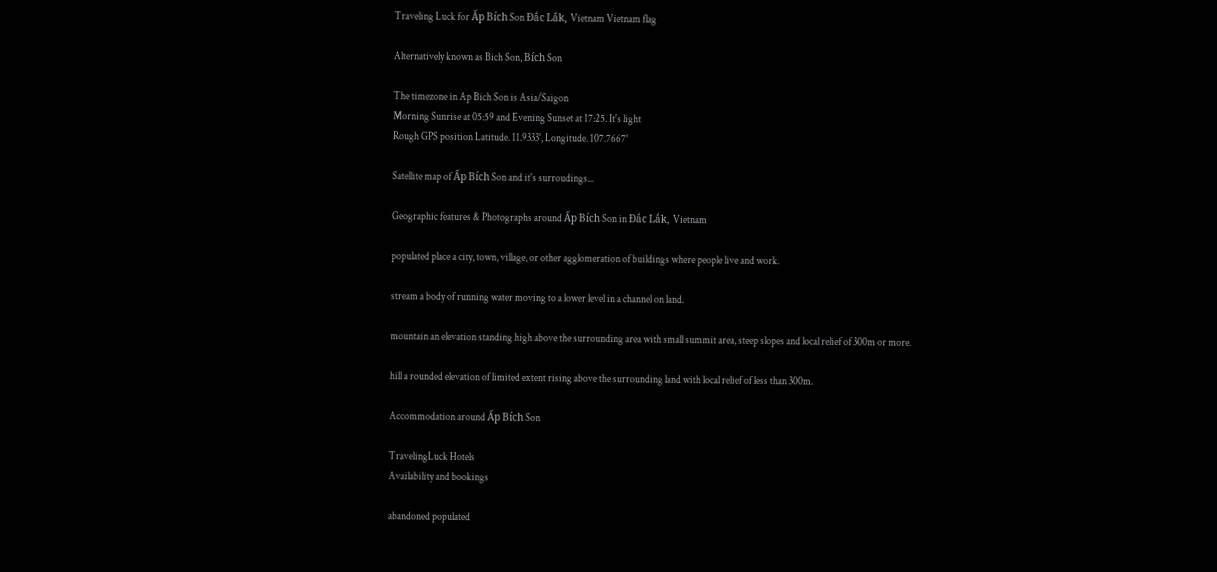Traveling Luck for Ấp Bích Son Ðắc Lắk, Vietnam Vietnam flag

Alternatively known as Bich Son, Bích Son

The timezone in Ap Bich Son is Asia/Saigon
Morning Sunrise at 05:59 and Evening Sunset at 17:25. It's light
Rough GPS position Latitude. 11.9333°, Longitude. 107.7667°

Satellite map of Ấp Bích Son and it's surroudings...

Geographic features & Photographs around Ấp Bích Son in Ðắc Lắk, Vietnam

populated place a city, town, village, or other agglomeration of buildings where people live and work.

stream a body of running water moving to a lower level in a channel on land.

mountain an elevation standing high above the surrounding area with small summit area, steep slopes and local relief of 300m or more.

hill a rounded elevation of limited extent rising above the surrounding land with local relief of less than 300m.

Accommodation around Ấp Bích Son

TravelingLuck Hotels
Availability and bookings

abandoned populated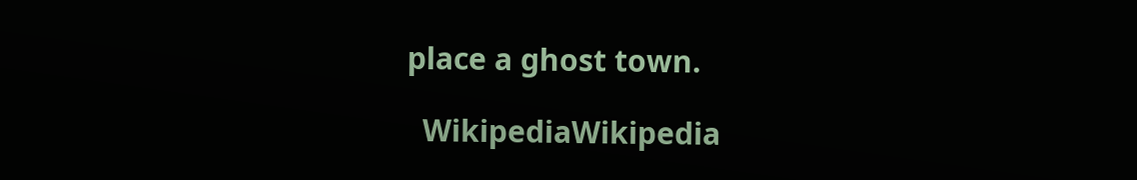place a ghost town.

  WikipediaWikipedia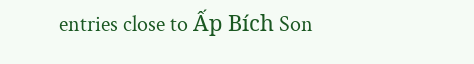entries close to Ấp Bích Son